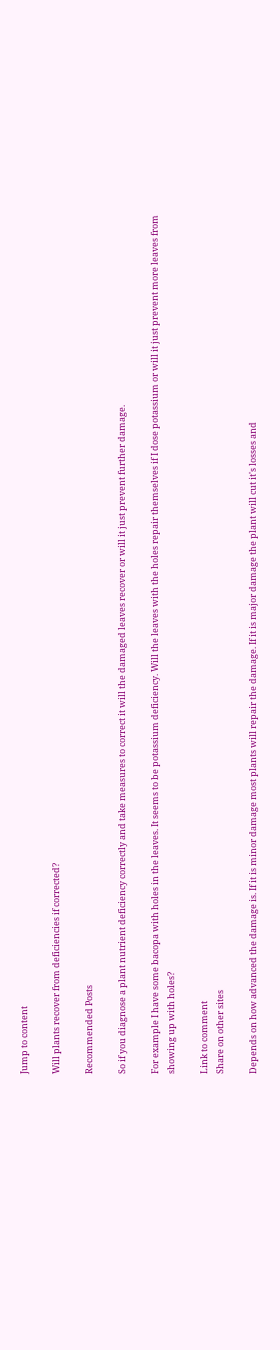Jump to content

Will plants recover from deficiencies if corrected?

Recommended Posts

So if you diagnose a plant nutrient deficiency correctly and take measures to correct it will the damaged leaves recover or will it just prevent further damage.

For example I have some bacopa with holes in the leaves. It seems to be potassium deficiency. Will the leaves with the holes repair themselves if I dose potassium or will it just prevent more leaves from showing up with holes?

Link to comment
Share on other sites

Depends on how advanced the damage is. If it is minor damage most plants will repair the damage. If it is major damage the plant will cut it's losses and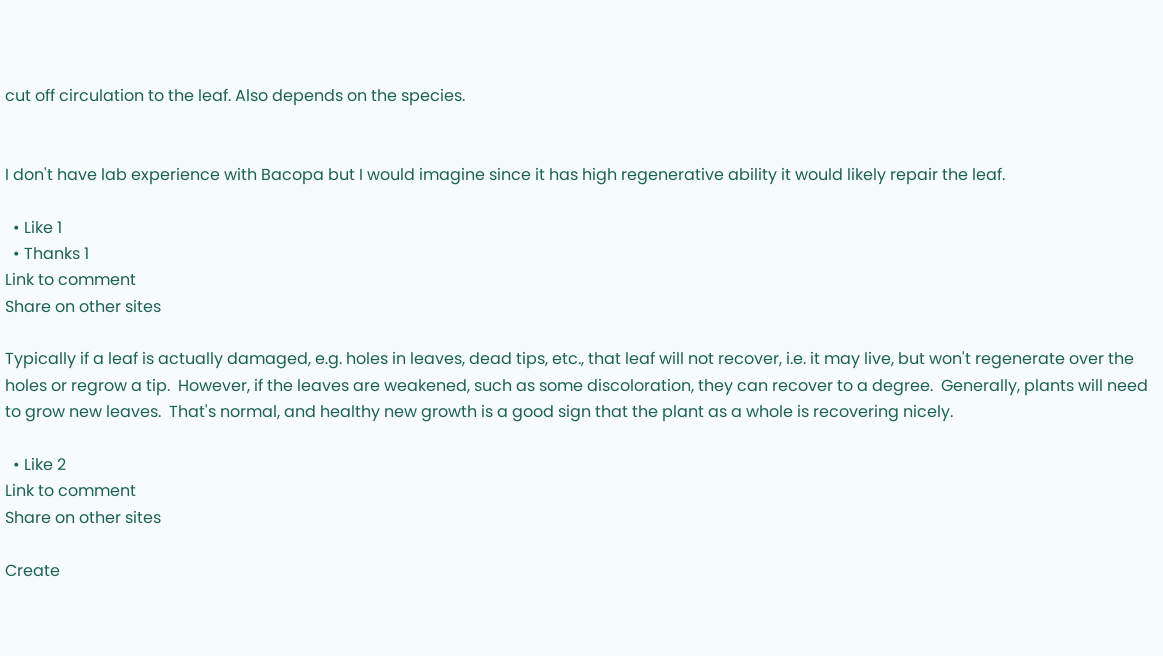cut off circulation to the leaf. Also depends on the species.


I don't have lab experience with Bacopa but I would imagine since it has high regenerative ability it would likely repair the leaf.

  • Like 1
  • Thanks 1
Link to comment
Share on other sites

Typically if a leaf is actually damaged, e.g. holes in leaves, dead tips, etc., that leaf will not recover, i.e. it may live, but won't regenerate over the holes or regrow a tip.  However, if the leaves are weakened, such as some discoloration, they can recover to a degree.  Generally, plants will need to grow new leaves.  That's normal, and healthy new growth is a good sign that the plant as a whole is recovering nicely.

  • Like 2
Link to comment
Share on other sites

Create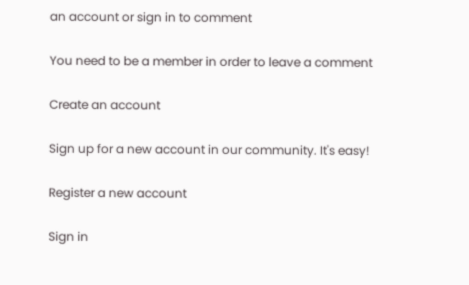an account or sign in to comment

You need to be a member in order to leave a comment

Create an account

Sign up for a new account in our community. It's easy!

Register a new account

Sign in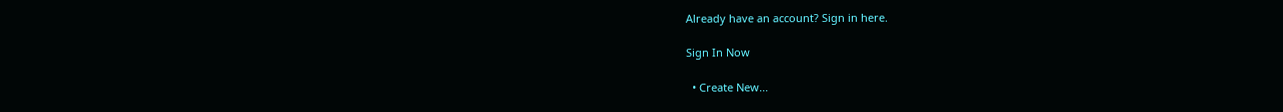Already have an account? Sign in here.

Sign In Now

  • Create New...